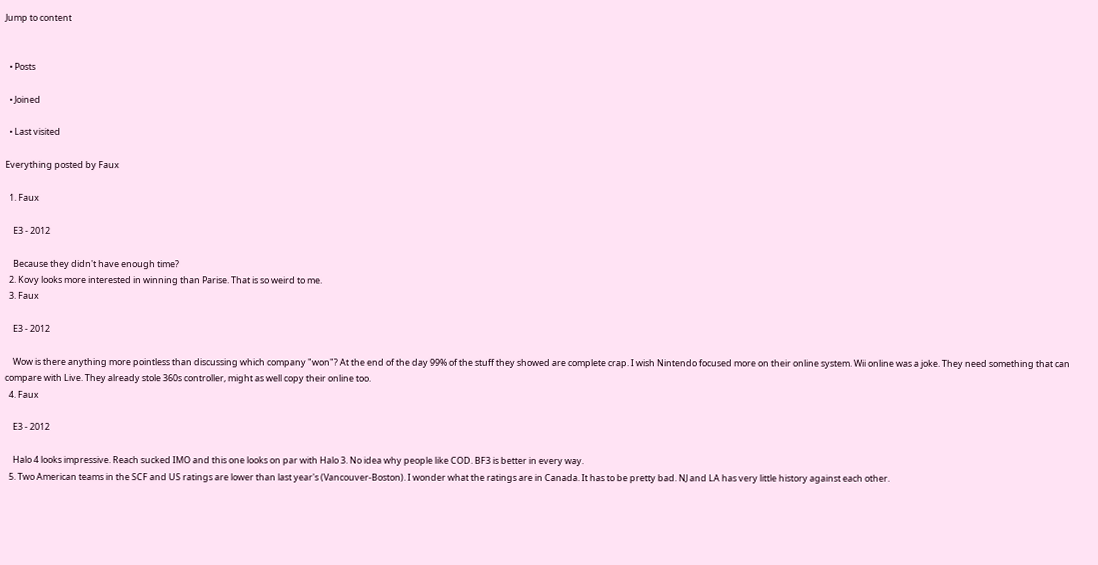Jump to content


  • Posts

  • Joined

  • Last visited

Everything posted by Faux

  1. Faux

    E3 - 2012

    Because they didn't have enough time?
  2. Kovy looks more interested in winning than Parise. That is so weird to me.
  3. Faux

    E3 - 2012

    Wow is there anything more pointless than discussing which company "won"? At the end of the day 99% of the stuff they showed are complete crap. I wish Nintendo focused more on their online system. Wii online was a joke. They need something that can compare with Live. They already stole 360s controller, might as well copy their online too.
  4. Faux

    E3 - 2012

    Halo 4 looks impressive. Reach sucked IMO and this one looks on par with Halo 3. No idea why people like COD. BF3 is better in every way.
  5. Two American teams in the SCF and US ratings are lower than last year's (Vancouver-Boston). I wonder what the ratings are in Canada. It has to be pretty bad. NJ and LA has very little history against each other.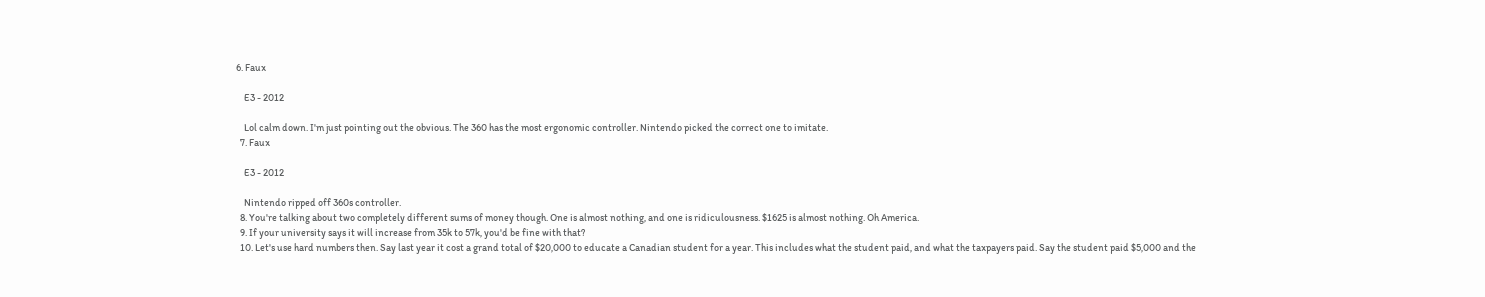6. Faux

    E3 - 2012

    Lol calm down. I'm just pointing out the obvious. The 360 has the most ergonomic controller. Nintendo picked the correct one to imitate.
  7. Faux

    E3 - 2012

    Nintendo ripped off 360s controller.
  8. You're talking about two completely different sums of money though. One is almost nothing, and one is ridiculousness. $1625 is almost nothing. Oh America.
  9. If your university says it will increase from 35k to 57k, you'd be fine with that?
  10. Let's use hard numbers then. Say last year it cost a grand total of $20,000 to educate a Canadian student for a year. This includes what the student paid, and what the taxpayers paid. Say the student paid $5,000 and the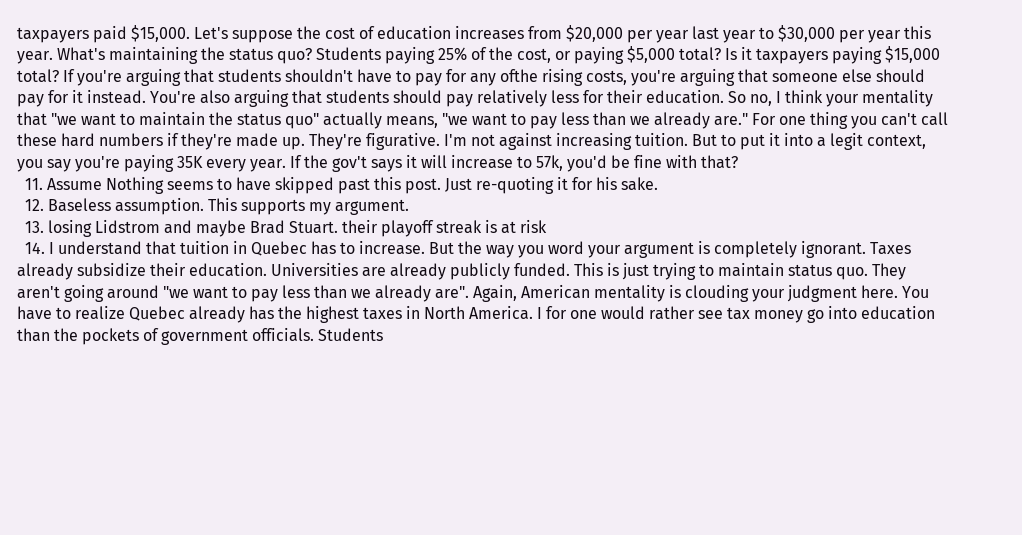taxpayers paid $15,000. Let's suppose the cost of education increases from $20,000 per year last year to $30,000 per year this year. What's maintaining the status quo? Students paying 25% of the cost, or paying $5,000 total? Is it taxpayers paying $15,000 total? If you're arguing that students shouldn't have to pay for any ofthe rising costs, you're arguing that someone else should pay for it instead. You're also arguing that students should pay relatively less for their education. So no, I think your mentality that "we want to maintain the status quo" actually means, "we want to pay less than we already are." For one thing you can't call these hard numbers if they're made up. They're figurative. I'm not against increasing tuition. But to put it into a legit context, you say you're paying 35K every year. If the gov't says it will increase to 57k, you'd be fine with that?
  11. Assume Nothing seems to have skipped past this post. Just re-quoting it for his sake.
  12. Baseless assumption. This supports my argument.
  13. losing Lidstrom and maybe Brad Stuart. their playoff streak is at risk
  14. I understand that tuition in Quebec has to increase. But the way you word your argument is completely ignorant. Taxes already subsidize their education. Universities are already publicly funded. This is just trying to maintain status quo. They aren't going around "we want to pay less than we already are". Again, American mentality is clouding your judgment here. You have to realize Quebec already has the highest taxes in North America. I for one would rather see tax money go into education than the pockets of government officials. Students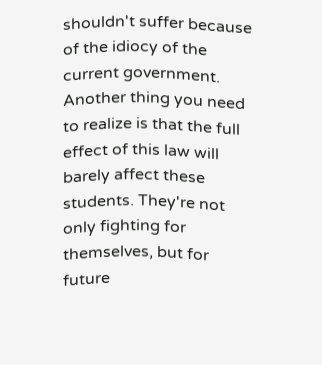shouldn't suffer because of the idiocy of the current government. Another thing you need to realize is that the full effect of this law will barely affect these students. They're not only fighting for themselves, but for future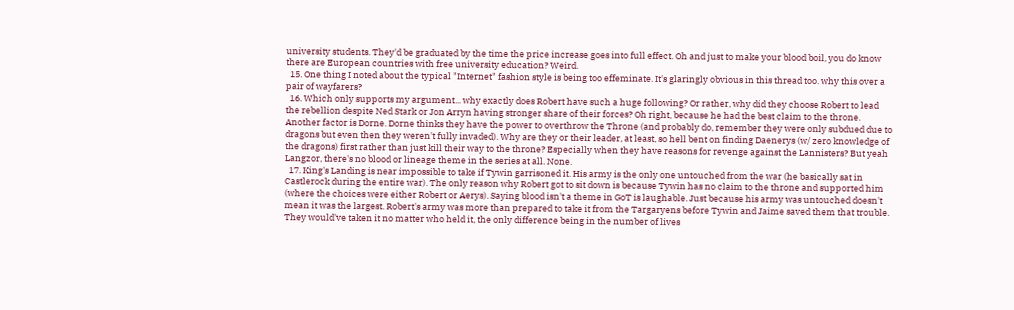university students. They'd be graduated by the time the price increase goes into full effect. Oh and just to make your blood boil, you do know there are European countries with free university education? Weird.
  15. One thing I noted about the typical "Internet" fashion style is being too effeminate. It's glaringly obvious in this thread too. why this over a pair of wayfarers?
  16. Which only supports my argument... why exactly does Robert have such a huge following? Or rather, why did they choose Robert to lead the rebellion despite Ned Stark or Jon Arryn having stronger share of their forces? Oh right, because he had the best claim to the throne. Another factor is Dorne. Dorne thinks they have the power to overthrow the Throne (and probably do, remember they were only subdued due to dragons but even then they weren't fully invaded). Why are they or their leader, at least, so hell bent on finding Daenerys (w/ zero knowledge of the dragons) first rather than just kill their way to the throne? Especially when they have reasons for revenge against the Lannisters? But yeah Langzor, there's no blood or lineage theme in the series at all. None.
  17. King's Landing is near impossible to take if Tywin garrisoned it. His army is the only one untouched from the war (he basically sat in Castlerock during the entire war). The only reason why Robert got to sit down is because Tywin has no claim to the throne and supported him (where the choices were either Robert or Aerys). Saying blood isn't a theme in GoT is laughable. Just because his army was untouched doesn't mean it was the largest. Robert's army was more than prepared to take it from the Targaryens before Tywin and Jaime saved them that trouble. They would've taken it no matter who held it, the only difference being in the number of lives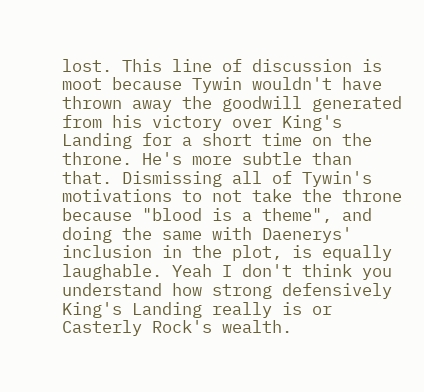lost. This line of discussion is moot because Tywin wouldn't have thrown away the goodwill generated from his victory over King's Landing for a short time on the throne. He's more subtle than that. Dismissing all of Tywin's motivations to not take the throne because "blood is a theme", and doing the same with Daenerys' inclusion in the plot, is equally laughable. Yeah I don't think you understand how strong defensively King's Landing really is or Casterly Rock's wealth.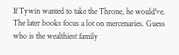If Tywin wanted to take the Throne, he would've. The later books focus a lot on mercenaries. Guess who is the wealthiest family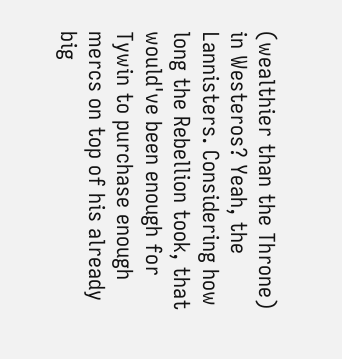(wealthier than the Throne) in Westeros? Yeah, the Lannisters. Considering how long the Rebellion took, that would've been enough for Tywin to purchase enough mercs on top of his already big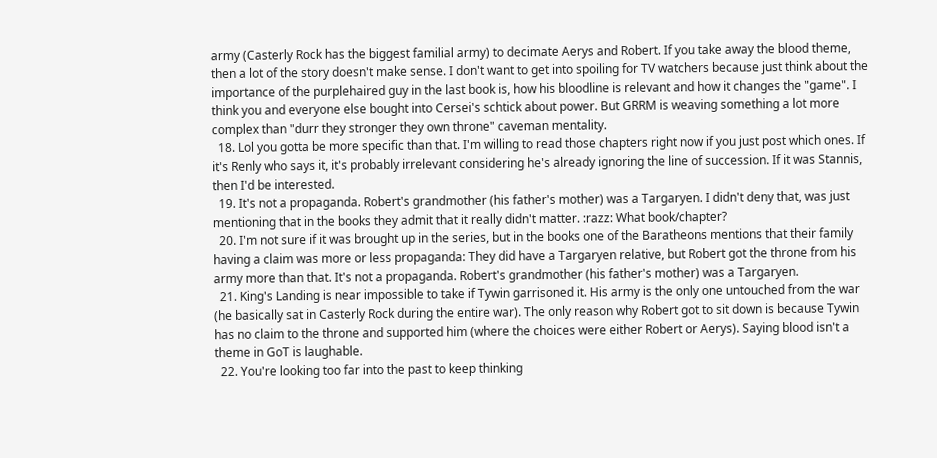army (Casterly Rock has the biggest familial army) to decimate Aerys and Robert. If you take away the blood theme, then a lot of the story doesn't make sense. I don't want to get into spoiling for TV watchers because just think about the importance of the purplehaired guy in the last book is, how his bloodline is relevant and how it changes the "game". I think you and everyone else bought into Cersei's schtick about power. But GRRM is weaving something a lot more complex than "durr they stronger they own throne" caveman mentality.
  18. Lol you gotta be more specific than that. I'm willing to read those chapters right now if you just post which ones. If it's Renly who says it, it's probably irrelevant considering he's already ignoring the line of succession. If it was Stannis, then I'd be interested.
  19. It's not a propaganda. Robert's grandmother (his father's mother) was a Targaryen. I didn't deny that, was just mentioning that in the books they admit that it really didn't matter. :razz: What book/chapter?
  20. I'm not sure if it was brought up in the series, but in the books one of the Baratheons mentions that their family having a claim was more or less propaganda: They did have a Targaryen relative, but Robert got the throne from his army more than that. It's not a propaganda. Robert's grandmother (his father's mother) was a Targaryen.
  21. King's Landing is near impossible to take if Tywin garrisoned it. His army is the only one untouched from the war (he basically sat in Casterly Rock during the entire war). The only reason why Robert got to sit down is because Tywin has no claim to the throne and supported him (where the choices were either Robert or Aerys). Saying blood isn't a theme in GoT is laughable.
  22. You're looking too far into the past to keep thinking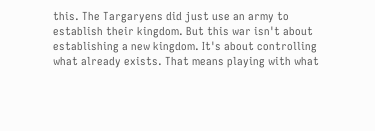this. The Targaryens did just use an army to establish their kingdom. But this war isn't about establishing a new kingdom. It's about controlling what already exists. That means playing with what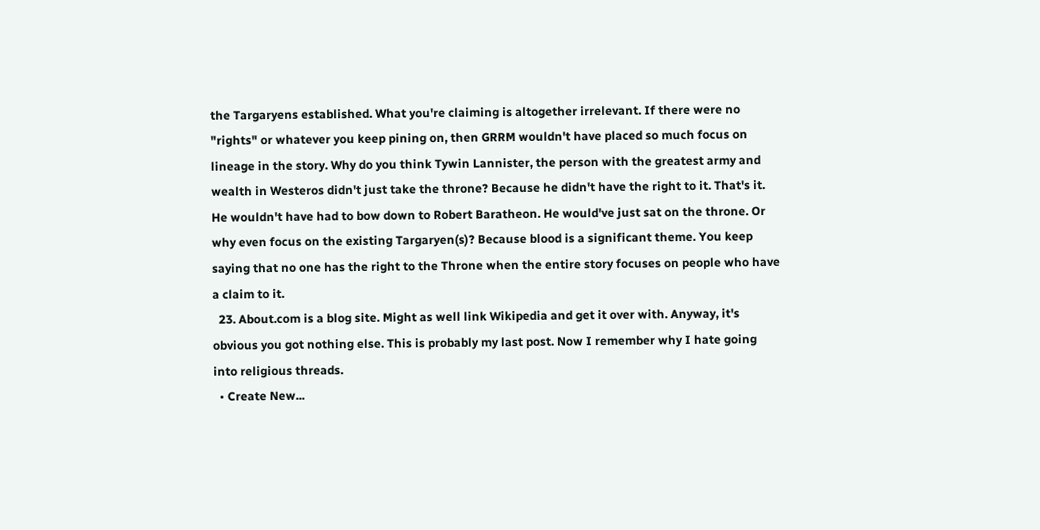the Targaryens established. What you're claiming is altogether irrelevant. If there were no "rights" or whatever you keep pining on, then GRRM wouldn't have placed so much focus on lineage in the story. Why do you think Tywin Lannister, the person with the greatest army and wealth in Westeros didn't just take the throne? Because he didn't have the right to it. That's it. He wouldn't have had to bow down to Robert Baratheon. He would've just sat on the throne. Or why even focus on the existing Targaryen(s)? Because blood is a significant theme. You keep saying that no one has the right to the Throne when the entire story focuses on people who have a claim to it.
  23. About.com is a blog site. Might as well link Wikipedia and get it over with. Anyway, it's obvious you got nothing else. This is probably my last post. Now I remember why I hate going into religious threads.
  • Create New...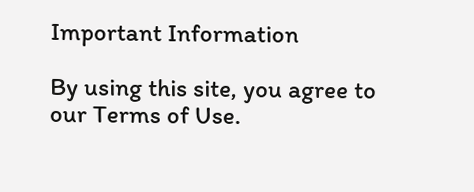Important Information

By using this site, you agree to our Terms of Use.